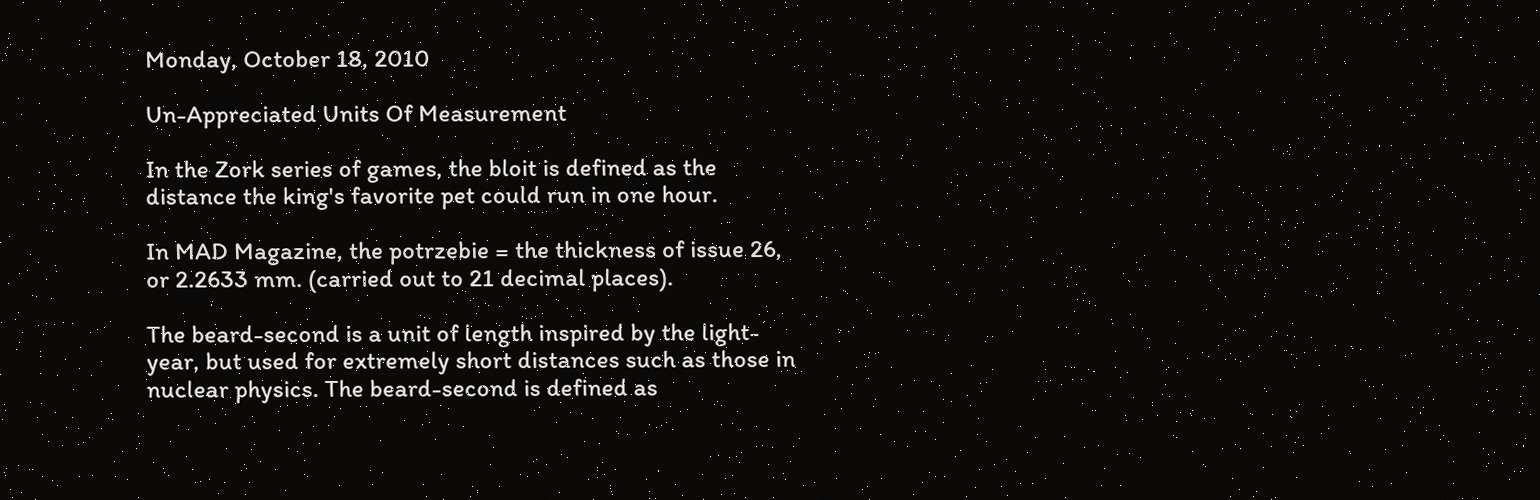Monday, October 18, 2010

Un-Appreciated Units Of Measurement

In the Zork series of games, the bloit is defined as the distance the king's favorite pet could run in one hour.

In MAD Magazine, the potrzebie = the thickness of issue 26, or 2.2633 mm. (carried out to 21 decimal places).

The beard-second is a unit of length inspired by the light-year, but used for extremely short distances such as those in nuclear physics. The beard-second is defined as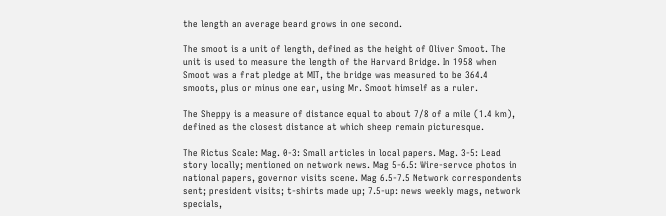the length an average beard grows in one second.

The smoot is a unit of length, defined as the height of Oliver Smoot. The unit is used to measure the length of the Harvard Bridge. In 1958 when Smoot was a frat pledge at MIT, the bridge was measured to be 364.4 smoots, plus or minus one ear, using Mr. Smoot himself as a ruler.

The Sheppy is a measure of distance equal to about 7⁄8 of a mile (1.4 km), defined as the closest distance at which sheep remain picturesque.

The Rictus Scale: Mag. 0-3: Small articles in local papers. Mag. 3-5: Lead story locally; mentioned on network news. Mag 5-6.5: Wire-servce photos in national papers, governor visits scene. Mag 6.5-7.5 Network correspondents sent; president visits; t-shirts made up; 7.5-up: news weekly mags, network specials,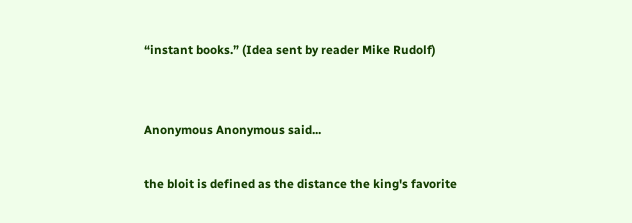“instant books.” (Idea sent by reader Mike Rudolf)


Anonymous Anonymous said...

the bloit is defined as the distance the king's favorite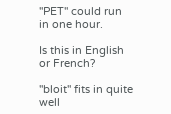''PET'' could run in one hour.

Is this in English or French?

''bloit'' fits in quite well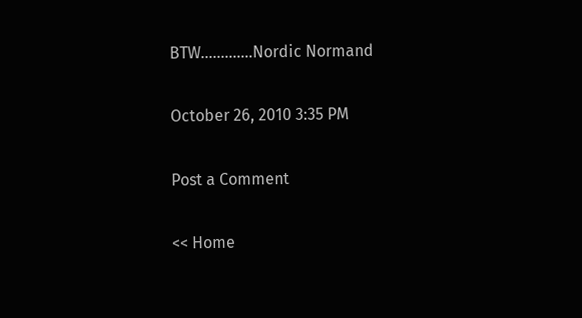BTW.............Nordic Normand

October 26, 2010 3:35 PM

Post a Comment

<< Home